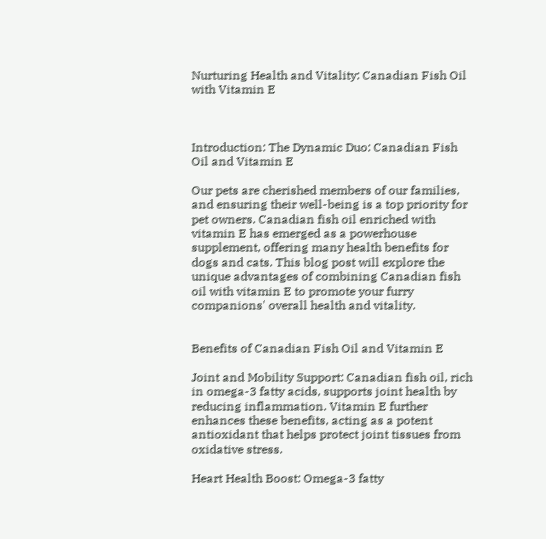Nurturing Health and Vitality: Canadian Fish Oil with Vitamin E



Introduction: The Dynamic Duo: Canadian Fish Oil and Vitamin E

Our pets are cherished members of our families, and ensuring their well-being is a top priority for pet owners. Canadian fish oil enriched with vitamin E has emerged as a powerhouse supplement, offering many health benefits for dogs and cats. This blog post will explore the unique advantages of combining Canadian fish oil with vitamin E to promote your furry companions' overall health and vitality.


Benefits of Canadian Fish Oil and Vitamin E

Joint and Mobility Support: Canadian fish oil, rich in omega-3 fatty acids, supports joint health by reducing inflammation. Vitamin E further enhances these benefits, acting as a potent antioxidant that helps protect joint tissues from oxidative stress.

Heart Health Boost: Omega-3 fatty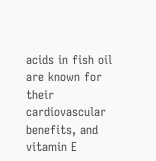acids in fish oil are known for their cardiovascular benefits, and vitamin E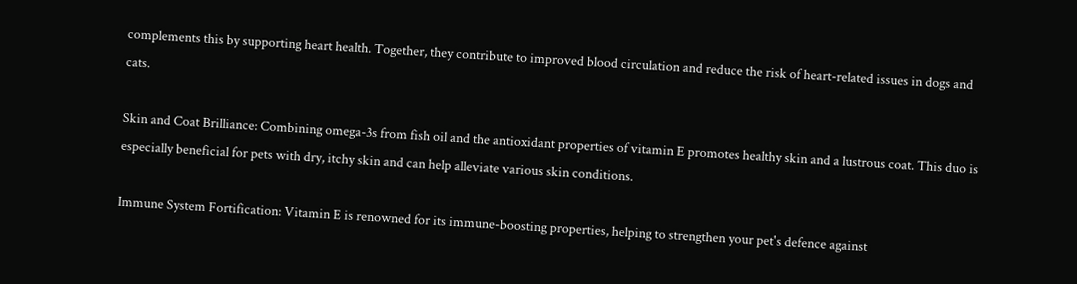complements this by supporting heart health. Together, they contribute to improved blood circulation and reduce the risk of heart-related issues in dogs and cats.

Skin and Coat Brilliance: Combining omega-3s from fish oil and the antioxidant properties of vitamin E promotes healthy skin and a lustrous coat. This duo is especially beneficial for pets with dry, itchy skin and can help alleviate various skin conditions.

Immune System Fortification: Vitamin E is renowned for its immune-boosting properties, helping to strengthen your pet's defence against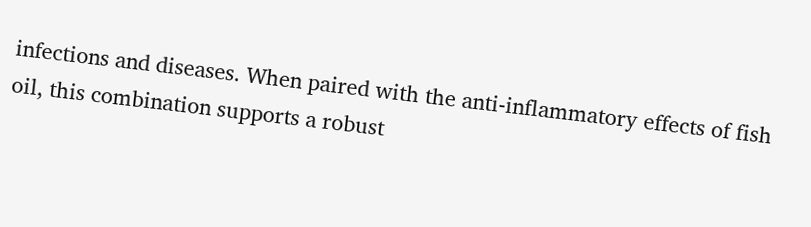infections and diseases. When paired with the anti-inflammatory effects of fish oil, this combination supports a robust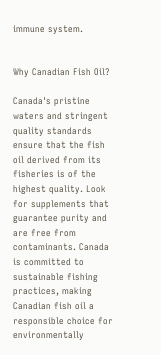immune system.


Why Canadian Fish Oil?

Canada's pristine waters and stringent quality standards ensure that the fish oil derived from its fisheries is of the highest quality. Look for supplements that guarantee purity and are free from contaminants. Canada is committed to sustainable fishing practices, making Canadian fish oil a responsible choice for environmentally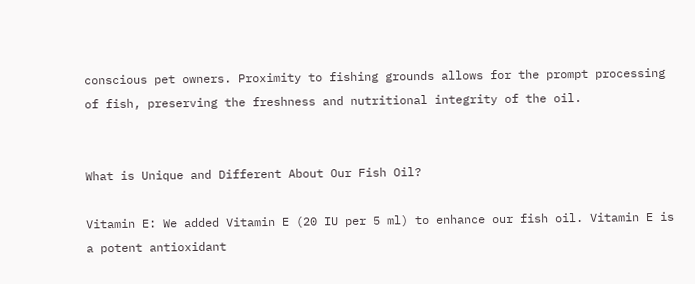conscious pet owners. Proximity to fishing grounds allows for the prompt processing of fish, preserving the freshness and nutritional integrity of the oil.


What is Unique and Different About Our Fish Oil?

Vitamin E: We added Vitamin E (20 IU per 5 ml) to enhance our fish oil. Vitamin E is a potent antioxidant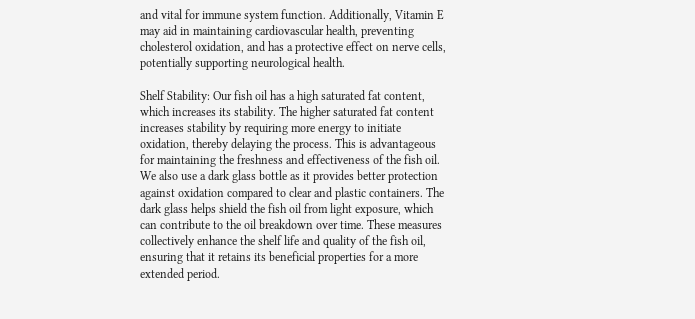and vital for immune system function. Additionally, Vitamin E may aid in maintaining cardiovascular health, preventing cholesterol oxidation, and has a protective effect on nerve cells, potentially supporting neurological health.

Shelf Stability: Our fish oil has a high saturated fat content, which increases its stability. The higher saturated fat content increases stability by requiring more energy to initiate oxidation, thereby delaying the process. This is advantageous for maintaining the freshness and effectiveness of the fish oil. We also use a dark glass bottle as it provides better protection against oxidation compared to clear and plastic containers. The dark glass helps shield the fish oil from light exposure, which can contribute to the oil breakdown over time. These measures collectively enhance the shelf life and quality of the fish oil, ensuring that it retains its beneficial properties for a more extended period.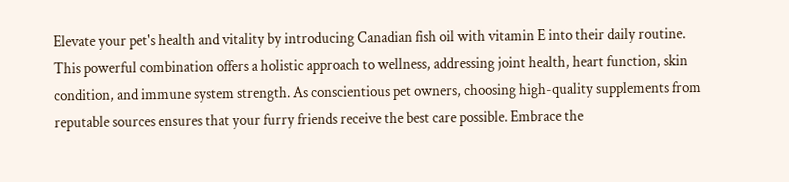Elevate your pet's health and vitality by introducing Canadian fish oil with vitamin E into their daily routine. This powerful combination offers a holistic approach to wellness, addressing joint health, heart function, skin condition, and immune system strength. As conscientious pet owners, choosing high-quality supplements from reputable sources ensures that your furry friends receive the best care possible. Embrace the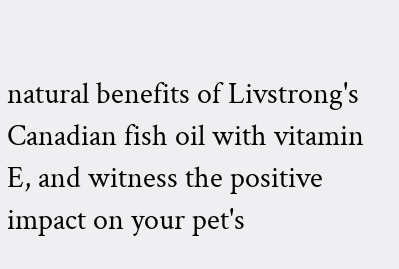natural benefits of Livstrong's Canadian fish oil with vitamin E, and witness the positive impact on your pet's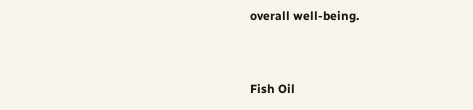overall well-being.


Fish Oil